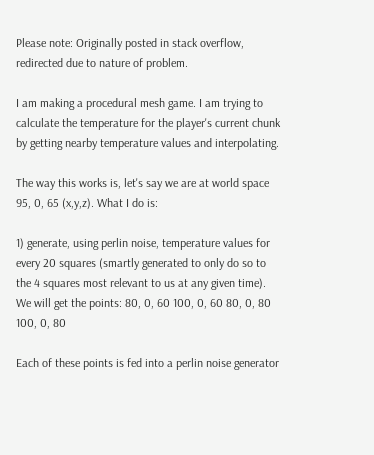Please note: Originally posted in stack overflow, redirected due to nature of problem.

I am making a procedural mesh game. I am trying to calculate the temperature for the player's current chunk by getting nearby temperature values and interpolating.

The way this works is, let's say we are at world space 95, 0, 65 (x,y,z). What I do is:

1) generate, using perlin noise, temperature values for every 20 squares (smartly generated to only do so to the 4 squares most relevant to us at any given time). We will get the points: 80, 0, 60 100, 0, 60 80, 0, 80 100, 0, 80

Each of these points is fed into a perlin noise generator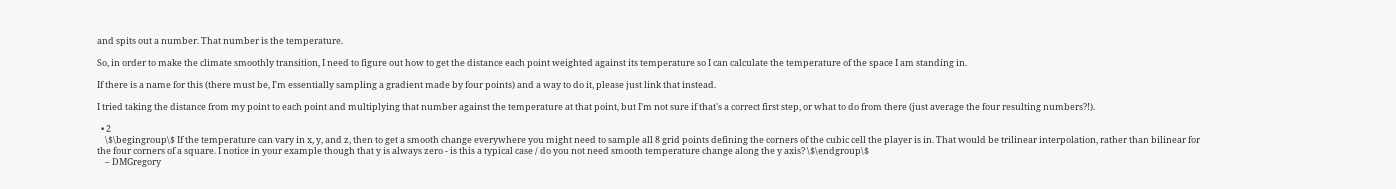and spits out a number. That number is the temperature.

So, in order to make the climate smoothly transition, I need to figure out how to get the distance each point weighted against its temperature so I can calculate the temperature of the space I am standing in.

If there is a name for this (there must be, I'm essentially sampling a gradient made by four points) and a way to do it, please just link that instead.

I tried taking the distance from my point to each point and multiplying that number against the temperature at that point, but I'm not sure if that's a correct first step, or what to do from there (just average the four resulting numbers?!).

  • 2
    \$\begingroup\$ If the temperature can vary in x, y, and z, then to get a smooth change everywhere you might need to sample all 8 grid points defining the corners of the cubic cell the player is in. That would be trilinear interpolation, rather than bilinear for the four corners of a square. I notice in your example though that y is always zero - is this a typical case / do you not need smooth temperature change along the y axis? \$\endgroup\$
    – DMGregory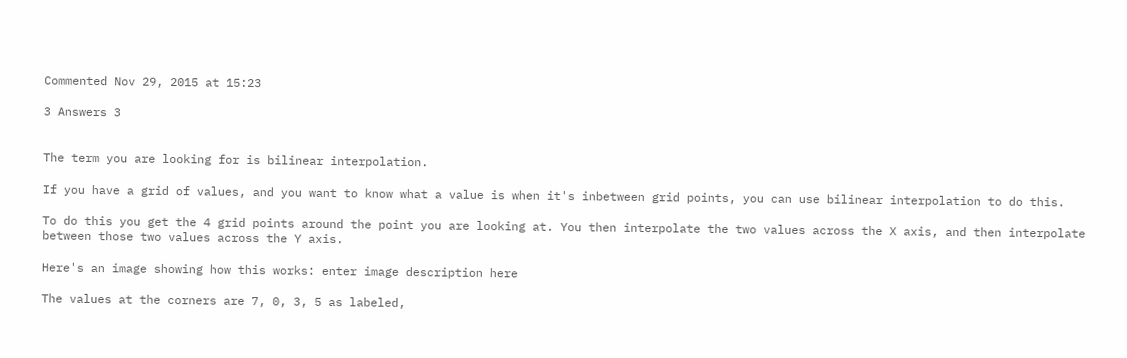Commented Nov 29, 2015 at 15:23

3 Answers 3


The term you are looking for is bilinear interpolation.

If you have a grid of values, and you want to know what a value is when it's inbetween grid points, you can use bilinear interpolation to do this.

To do this you get the 4 grid points around the point you are looking at. You then interpolate the two values across the X axis, and then interpolate between those two values across the Y axis.

Here's an image showing how this works: enter image description here

The values at the corners are 7, 0, 3, 5 as labeled,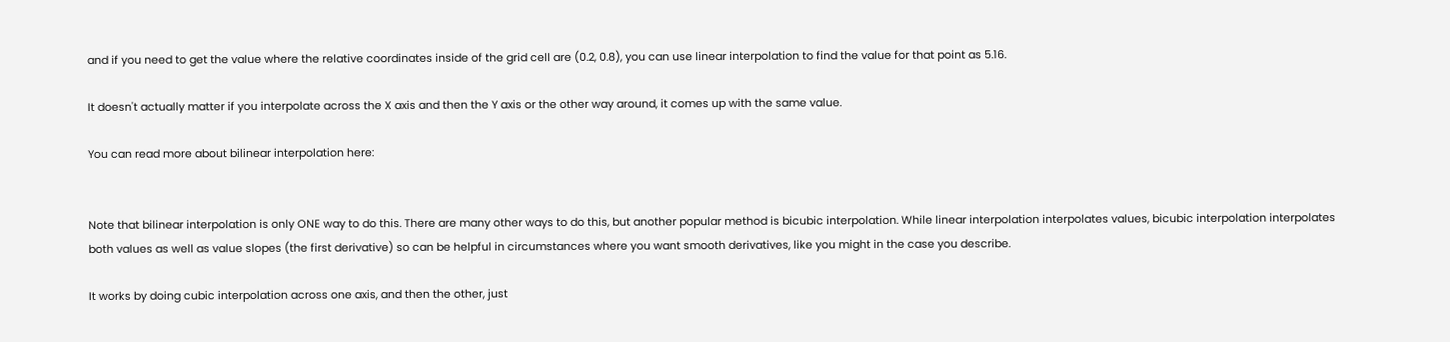and if you need to get the value where the relative coordinates inside of the grid cell are (0.2, 0.8), you can use linear interpolation to find the value for that point as 5.16.

It doesn't actually matter if you interpolate across the X axis and then the Y axis or the other way around, it comes up with the same value.

You can read more about bilinear interpolation here:


Note that bilinear interpolation is only ONE way to do this. There are many other ways to do this, but another popular method is bicubic interpolation. While linear interpolation interpolates values, bicubic interpolation interpolates both values as well as value slopes (the first derivative) so can be helpful in circumstances where you want smooth derivatives, like you might in the case you describe.

It works by doing cubic interpolation across one axis, and then the other, just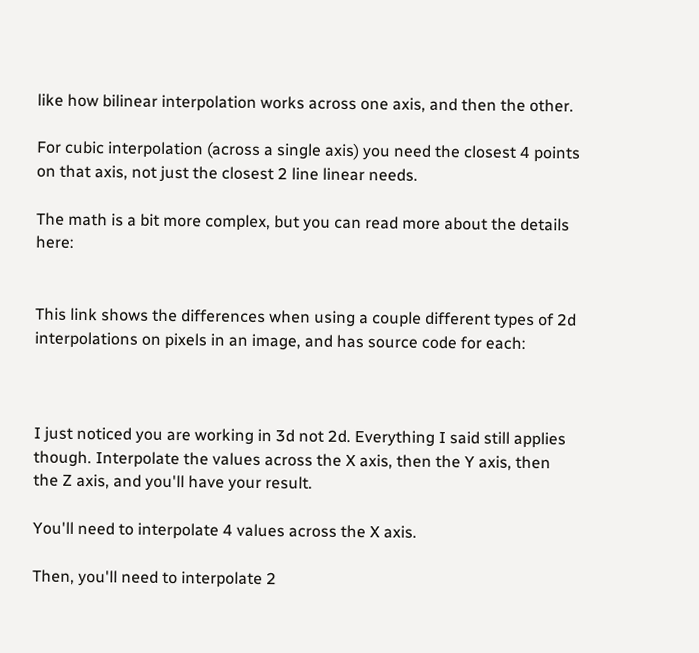like how bilinear interpolation works across one axis, and then the other.

For cubic interpolation (across a single axis) you need the closest 4 points on that axis, not just the closest 2 line linear needs.

The math is a bit more complex, but you can read more about the details here:


This link shows the differences when using a couple different types of 2d interpolations on pixels in an image, and has source code for each:



I just noticed you are working in 3d not 2d. Everything I said still applies though. Interpolate the values across the X axis, then the Y axis, then the Z axis, and you'll have your result.

You'll need to interpolate 4 values across the X axis.

Then, you'll need to interpolate 2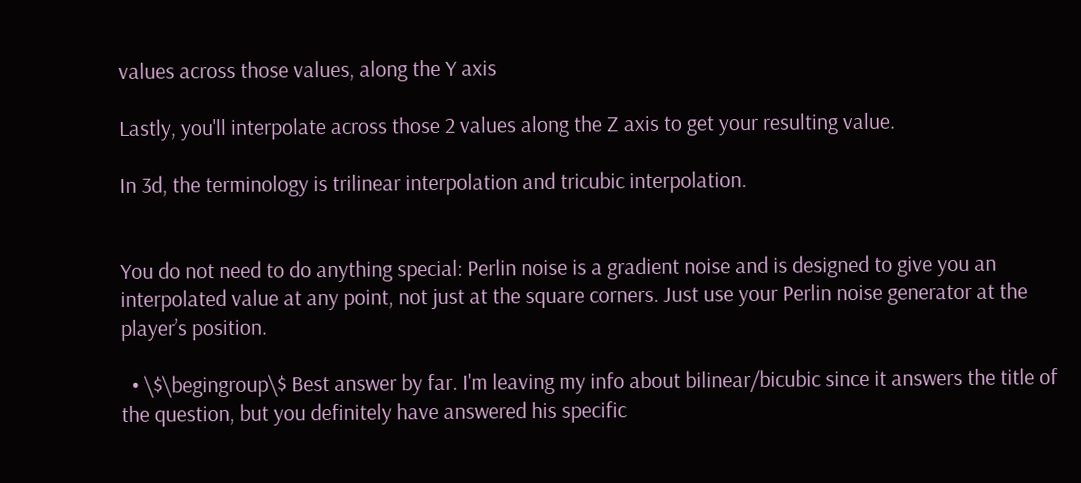values across those values, along the Y axis

Lastly, you'll interpolate across those 2 values along the Z axis to get your resulting value.

In 3d, the terminology is trilinear interpolation and tricubic interpolation.


You do not need to do anything special: Perlin noise is a gradient noise and is designed to give you an interpolated value at any point, not just at the square corners. Just use your Perlin noise generator at the player’s position.

  • \$\begingroup\$ Best answer by far. I'm leaving my info about bilinear/bicubic since it answers the title of the question, but you definitely have answered his specific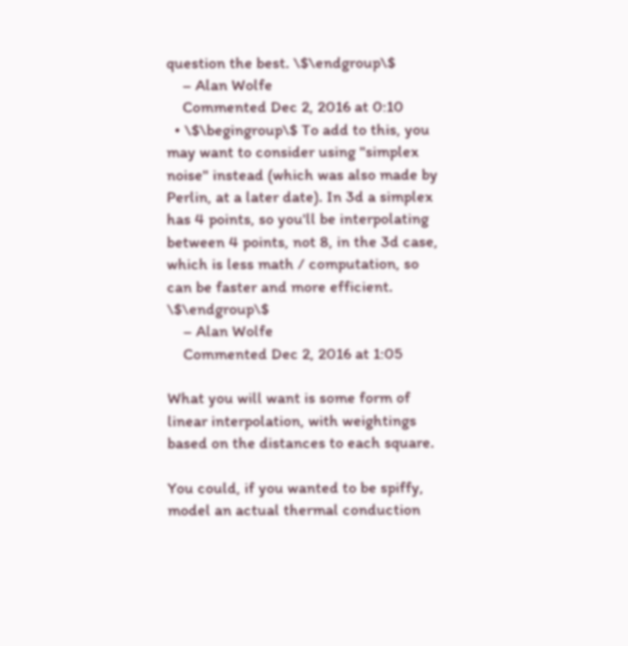question the best. \$\endgroup\$
    – Alan Wolfe
    Commented Dec 2, 2016 at 0:10
  • \$\begingroup\$ To add to this, you may want to consider using "simplex noise" instead (which was also made by Perlin, at a later date). In 3d a simplex has 4 points, so you'll be interpolating between 4 points, not 8, in the 3d case, which is less math / computation, so can be faster and more efficient. \$\endgroup\$
    – Alan Wolfe
    Commented Dec 2, 2016 at 1:05

What you will want is some form of linear interpolation, with weightings based on the distances to each square.

You could, if you wanted to be spiffy, model an actual thermal conduction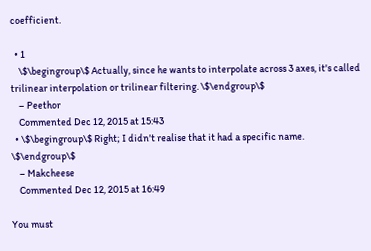coefficient.

  • 1
    \$\begingroup\$ Actually, since he wants to interpolate across 3 axes, it's called trilinear interpolation or trilinear filtering. \$\endgroup\$
    – Peethor
    Commented Dec 12, 2015 at 15:43
  • \$\begingroup\$ Right; I didn't realise that it had a specific name. \$\endgroup\$
    – Makcheese
    Commented Dec 12, 2015 at 16:49

You must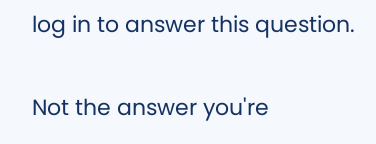log in to answer this question.

Not the answer you're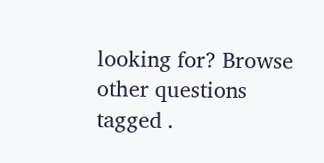looking for? Browse other questions tagged .